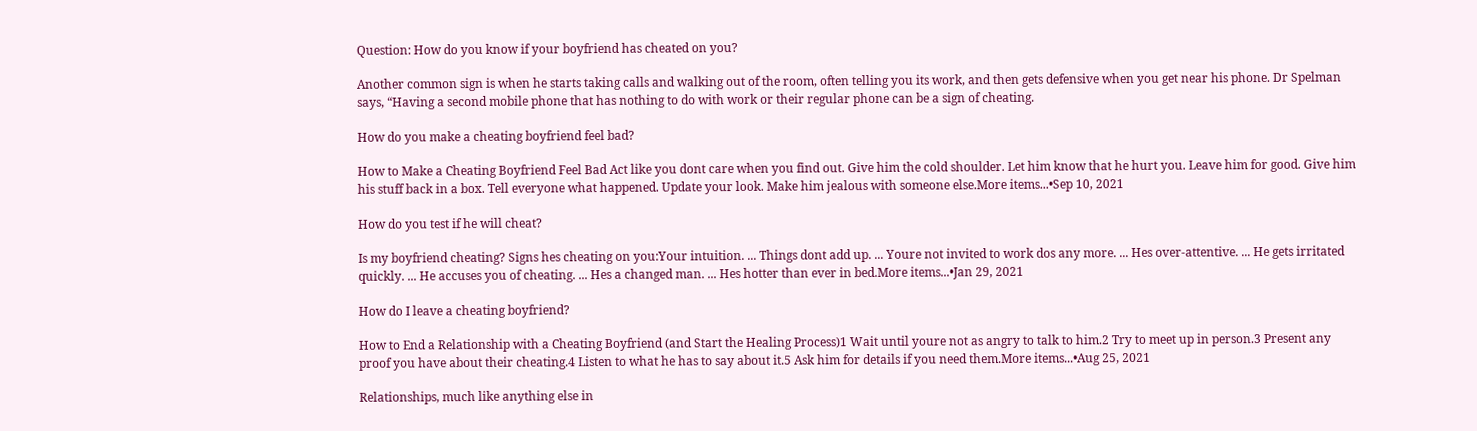Question: How do you know if your boyfriend has cheated on you?

Another common sign is when he starts taking calls and walking out of the room, often telling you its work, and then gets defensive when you get near his phone. Dr Spelman says, “Having a second mobile phone that has nothing to do with work or their regular phone can be a sign of cheating.

How do you make a cheating boyfriend feel bad?

How to Make a Cheating Boyfriend Feel Bad Act like you dont care when you find out. Give him the cold shoulder. Let him know that he hurt you. Leave him for good. Give him his stuff back in a box. Tell everyone what happened. Update your look. Make him jealous with someone else.More items...•Sep 10, 2021

How do you test if he will cheat?

Is my boyfriend cheating? Signs hes cheating on you:Your intuition. ... Things dont add up. ... Youre not invited to work dos any more. ... Hes over-attentive. ... He gets irritated quickly. ... He accuses you of cheating. ... Hes a changed man. ... Hes hotter than ever in bed.More items...•Jan 29, 2021

How do I leave a cheating boyfriend?

How to End a Relationship with a Cheating Boyfriend (and Start the Healing Process)1 Wait until youre not as angry to talk to him.2 Try to meet up in person.3 Present any proof you have about their cheating.4 Listen to what he has to say about it.5 Ask him for details if you need them.More items...•Aug 25, 2021

Relationships, much like anything else in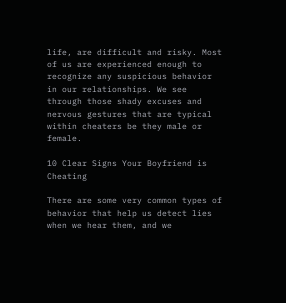life, are difficult and risky. Most of us are experienced enough to recognize any suspicious behavior in our relationships. We see through those shady excuses and nervous gestures that are typical within cheaters be they male or female.

10 Clear Signs Your Boyfriend is Cheating

There are some very common types of behavior that help us detect lies when we hear them, and we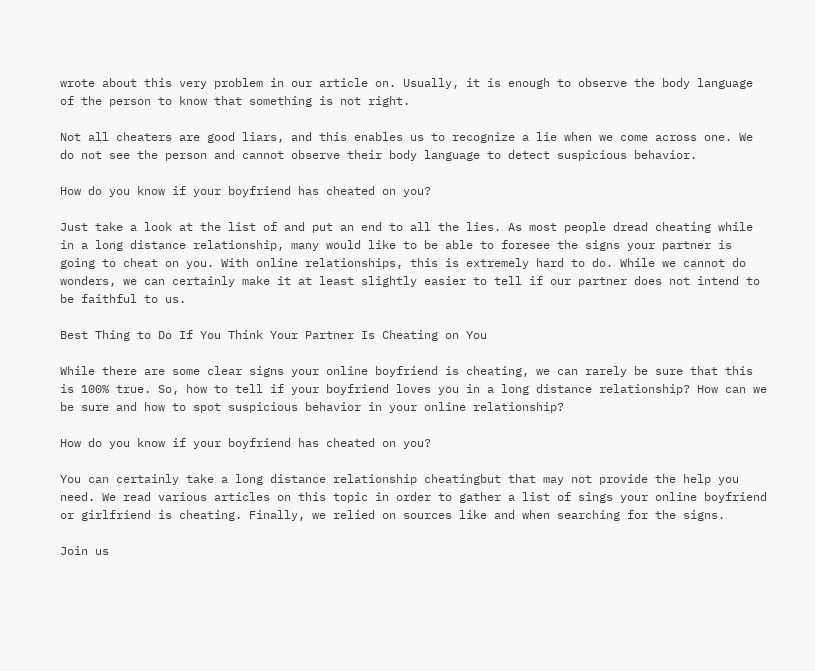wrote about this very problem in our article on. Usually, it is enough to observe the body language of the person to know that something is not right.

Not all cheaters are good liars, and this enables us to recognize a lie when we come across one. We do not see the person and cannot observe their body language to detect suspicious behavior.

How do you know if your boyfriend has cheated on you?

Just take a look at the list of and put an end to all the lies. As most people dread cheating while in a long distance relationship, many would like to be able to foresee the signs your partner is going to cheat on you. With online relationships, this is extremely hard to do. While we cannot do wonders, we can certainly make it at least slightly easier to tell if our partner does not intend to be faithful to us.

Best Thing to Do If You Think Your Partner Is Cheating on You

While there are some clear signs your online boyfriend is cheating, we can rarely be sure that this is 100% true. So, how to tell if your boyfriend loves you in a long distance relationship? How can we be sure and how to spot suspicious behavior in your online relationship?

How do you know if your boyfriend has cheated on you?

You can certainly take a long distance relationship cheatingbut that may not provide the help you need. We read various articles on this topic in order to gather a list of sings your online boyfriend or girlfriend is cheating. Finally, we relied on sources like and when searching for the signs.

Join us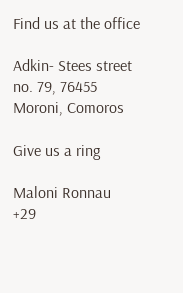Find us at the office

Adkin- Stees street no. 79, 76455 Moroni, Comoros

Give us a ring

Maloni Ronnau
+29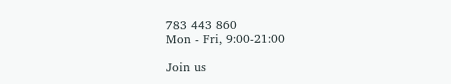783 443 860
Mon - Fri, 9:00-21:00

Join us